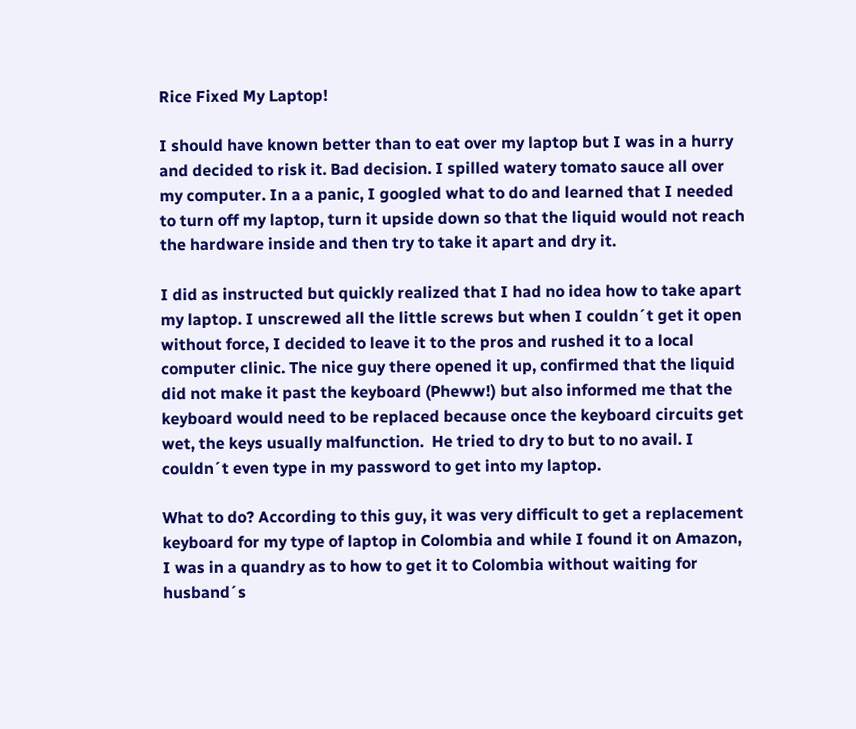Rice Fixed My Laptop!

I should have known better than to eat over my laptop but I was in a hurry and decided to risk it. Bad decision. I spilled watery tomato sauce all over my computer. In a a panic, I googled what to do and learned that I needed to turn off my laptop, turn it upside down so that the liquid would not reach the hardware inside and then try to take it apart and dry it.

I did as instructed but quickly realized that I had no idea how to take apart my laptop. I unscrewed all the little screws but when I couldn´t get it open without force, I decided to leave it to the pros and rushed it to a local computer clinic. The nice guy there opened it up, confirmed that the liquid did not make it past the keyboard (Pheww!) but also informed me that the keyboard would need to be replaced because once the keyboard circuits get wet, the keys usually malfunction.  He tried to dry to but to no avail. I couldn´t even type in my password to get into my laptop.

What to do? According to this guy, it was very difficult to get a replacement keyboard for my type of laptop in Colombia and while I found it on Amazon, I was in a quandry as to how to get it to Colombia without waiting for husband´s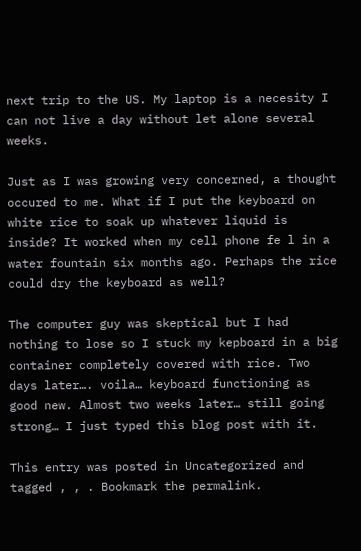next trip to the US. My laptop is a necesity I can not live a day without let alone several weeks.

Just as I was growing very concerned, a thought occured to me. What if I put the keyboard on white rice to soak up whatever liquid is inside? It worked when my cell phone fe l in a water fountain six months ago. Perhaps the rice could dry the keyboard as well?

The computer guy was skeptical but I had nothing to lose so I stuck my kepboard in a big container completely covered with rice. Two days later…. voila… keyboard functioning as good new. Almost two weeks later… still going strong… I just typed this blog post with it.

This entry was posted in Uncategorized and tagged , , . Bookmark the permalink.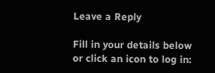Leave a Reply

Fill in your details below or click an icon to log in: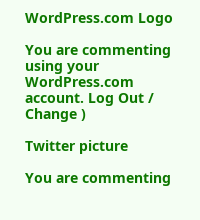WordPress.com Logo

You are commenting using your WordPress.com account. Log Out / Change )

Twitter picture

You are commenting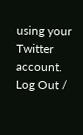using your Twitter account. Log Out /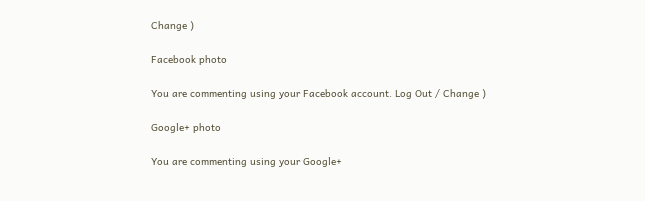Change )

Facebook photo

You are commenting using your Facebook account. Log Out / Change )

Google+ photo

You are commenting using your Google+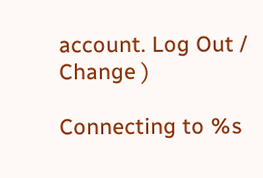account. Log Out / Change )

Connecting to %s